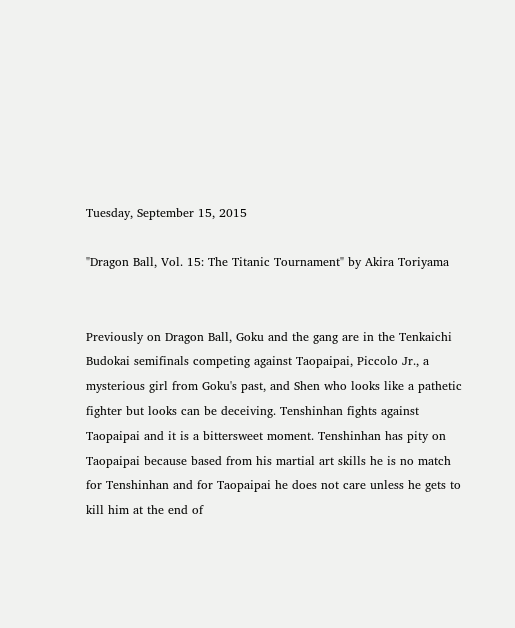Tuesday, September 15, 2015

"Dragon Ball, Vol. 15: The Titanic Tournament" by Akira Toriyama


Previously on Dragon Ball, Goku and the gang are in the Tenkaichi Budokai semifinals competing against Taopaipai, Piccolo Jr., a mysterious girl from Goku's past, and Shen who looks like a pathetic fighter but looks can be deceiving. Tenshinhan fights against Taopaipai and it is a bittersweet moment. Tenshinhan has pity on Taopaipai because based from his martial art skills he is no match for Tenshinhan and for Taopaipai he does not care unless he gets to kill him at the end of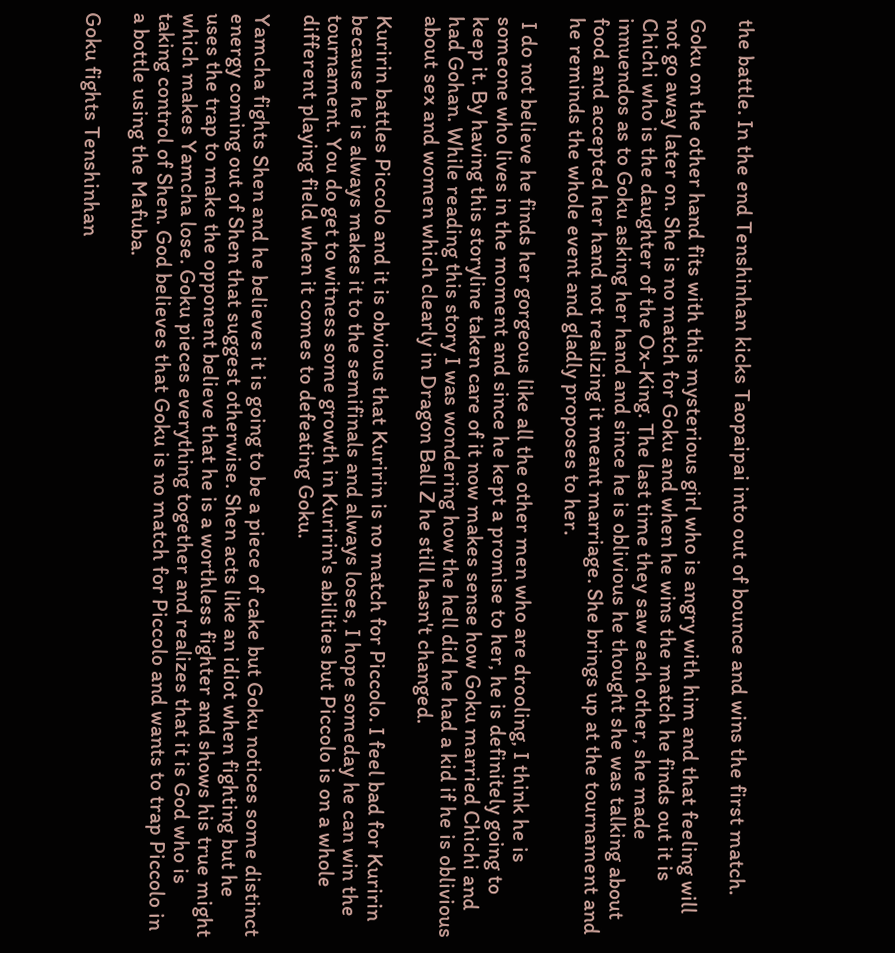the battle. In the end Tenshinhan kicks Taopaipai into out of bounce and wins the first match.

Goku on the other hand fits with this mysterious girl who is angry with him and that feeling will not go away later on. She is no match for Goku and when he wins the match he finds out it is Chichi who is the daughter of the Ox-King. The last time they saw each other, she made innuendos as to Goku asking her hand and since he is oblivious he thought she was talking about food and accepted her hand not realizing it meant marriage. She brings up at the tournament and he reminds the whole event and gladly proposes to her.

 I do not believe he finds her gorgeous like all the other men who are drooling, I think he is someone who lives in the moment and since he kept a promise to her, he is definitely going to keep it. By having this storyline taken care of it now makes sense how Goku married Chichi and had Gohan. While reading this story I was wondering how the hell did he had a kid if he is oblivious about sex and women which clearly in Dragon Ball Z he still hasn't changed.

Kuririn battles Piccolo and it is obvious that Kuririn is no match for Piccolo. I feel bad for Kuririn because he is always makes it to the semifinals and always loses, I hope someday he can win the tournament. You do get to witness some growth in Kuririn's abilities but Piccolo is on a whole different playing field when it comes to defeating Goku.

Yamcha fights Shen and he believes it is going to be a piece of cake but Goku notices some distinct energy coming out of Shen that suggest otherwise. Shen acts like an idiot when fighting but he uses the trap to make the opponent believe that he is a worthless fighter and shows his true might which makes Yamcha lose. Goku pieces everything together and realizes that it is God who is taking control of Shen. God believes that Goku is no match for Piccolo and wants to trap Piccolo in a bottle using the Mafuba.

Goku fights Tenshinhan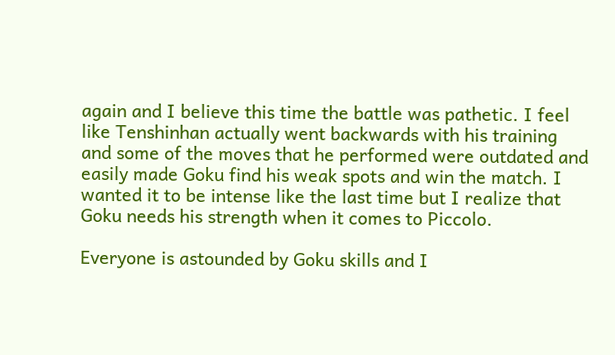again and I believe this time the battle was pathetic. I feel like Tenshinhan actually went backwards with his training and some of the moves that he performed were outdated and easily made Goku find his weak spots and win the match. I wanted it to be intense like the last time but I realize that Goku needs his strength when it comes to Piccolo.

Everyone is astounded by Goku skills and I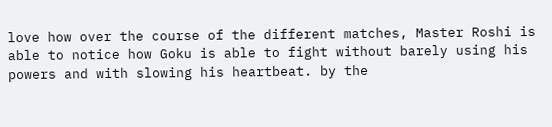love how over the course of the different matches, Master Roshi is able to notice how Goku is able to fight without barely using his powers and with slowing his heartbeat. by the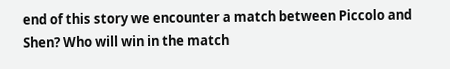end of this story we encounter a match between Piccolo and Shen? Who will win in the match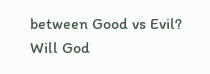between Good vs Evil? Will God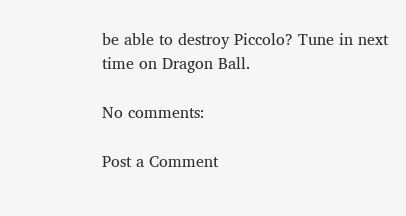be able to destroy Piccolo? Tune in next time on Dragon Ball.

No comments:

Post a Comment